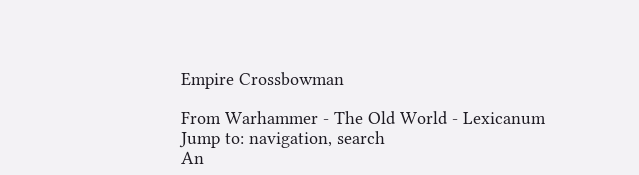Empire Crossbowman

From Warhammer - The Old World - Lexicanum
Jump to: navigation, search
An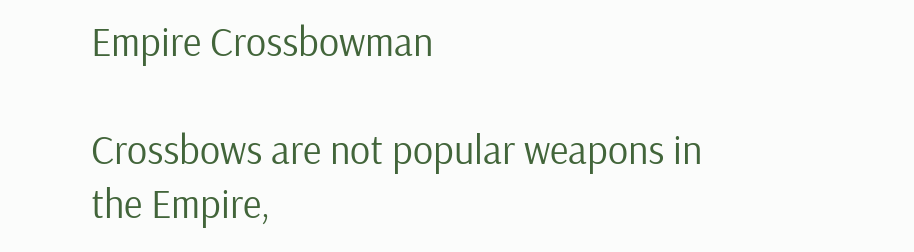Empire Crossbowman

Crossbows are not popular weapons in the Empire,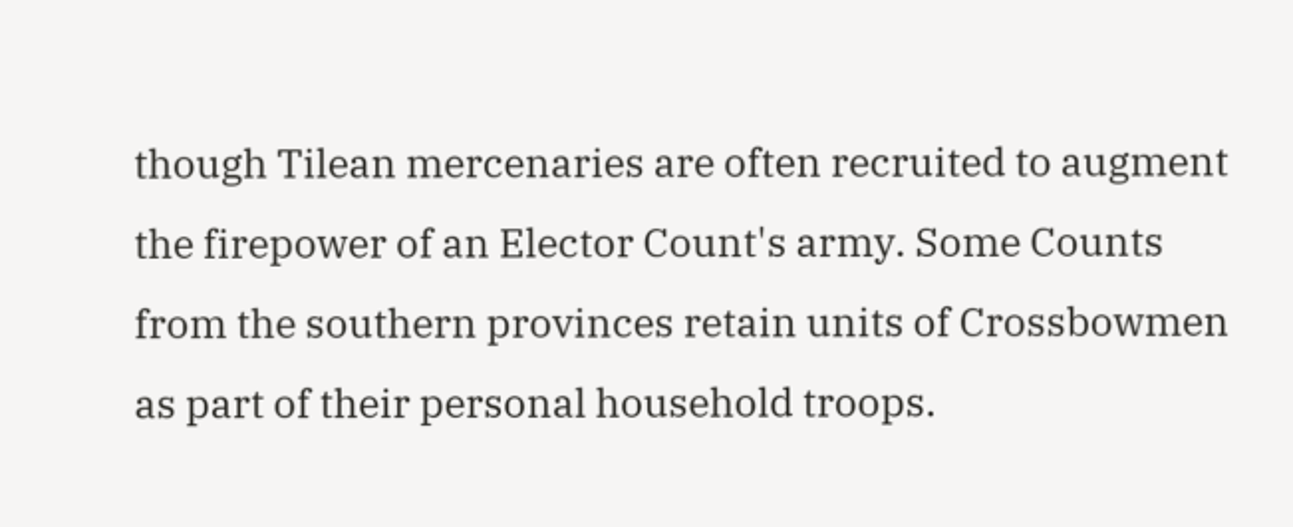though Tilean mercenaries are often recruited to augment the firepower of an Elector Count's army. Some Counts from the southern provinces retain units of Crossbowmen as part of their personal household troops.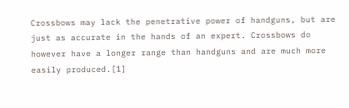Crossbows may lack the penetrative power of handguns, but are just as accurate in the hands of an expert. Crossbows do however have a longer range than handguns and are much more easily produced.[1]